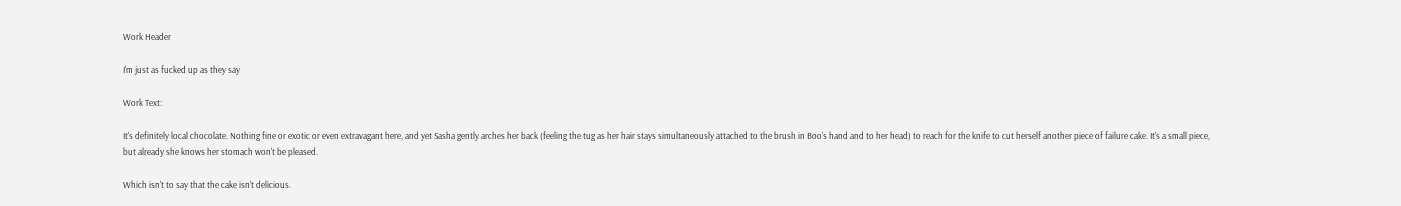Work Header

I'm just as fucked up as they say

Work Text:

It's definitely local chocolate. Nothing fine or exotic or even extravagant here, and yet Sasha gently arches her back (feeling the tug as her hair stays simultaneously attached to the brush in Boo's hand and to her head) to reach for the knife to cut herself another piece of failure cake. It's a small piece, but already she knows her stomach won't be pleased.

Which isn't to say that the cake isn't delicious.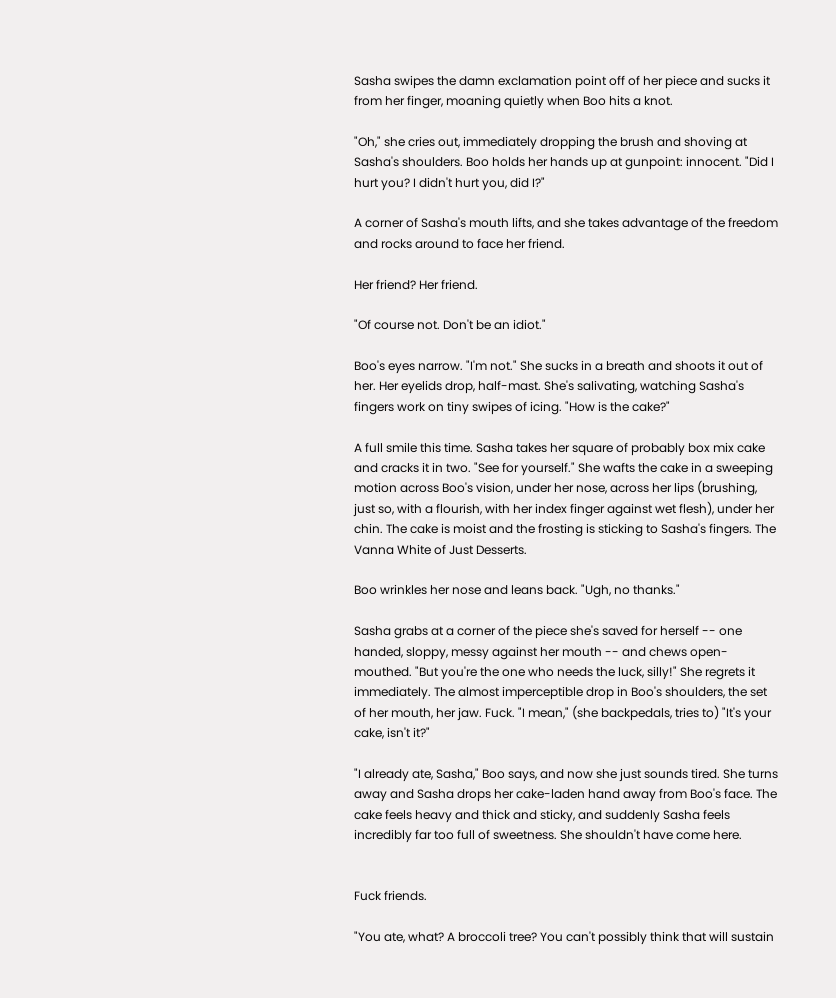Sasha swipes the damn exclamation point off of her piece and sucks it from her finger, moaning quietly when Boo hits a knot.

"Oh," she cries out, immediately dropping the brush and shoving at Sasha's shoulders. Boo holds her hands up at gunpoint: innocent. "Did I hurt you? I didn't hurt you, did I?"

A corner of Sasha's mouth lifts, and she takes advantage of the freedom and rocks around to face her friend.

Her friend? Her friend.

"Of course not. Don't be an idiot."

Boo's eyes narrow. "I'm not." She sucks in a breath and shoots it out of her. Her eyelids drop, half-mast. She's salivating, watching Sasha's fingers work on tiny swipes of icing. "How is the cake?"

A full smile this time. Sasha takes her square of probably box mix cake and cracks it in two. "See for yourself." She wafts the cake in a sweeping motion across Boo's vision, under her nose, across her lips (brushing, just so, with a flourish, with her index finger against wet flesh), under her chin. The cake is moist and the frosting is sticking to Sasha's fingers. The Vanna White of Just Desserts.

Boo wrinkles her nose and leans back. "Ugh, no thanks."

Sasha grabs at a corner of the piece she's saved for herself -- one handed, sloppy, messy against her mouth -- and chews open-mouthed. "But you're the one who needs the luck, silly!" She regrets it immediately. The almost imperceptible drop in Boo's shoulders, the set of her mouth, her jaw. Fuck. "I mean," (she backpedals, tries to) "It's your cake, isn't it?"

"I already ate, Sasha," Boo says, and now she just sounds tired. She turns away and Sasha drops her cake-laden hand away from Boo's face. The cake feels heavy and thick and sticky, and suddenly Sasha feels incredibly far too full of sweetness. She shouldn't have come here.


Fuck friends.

"You ate, what? A broccoli tree? You can't possibly think that will sustain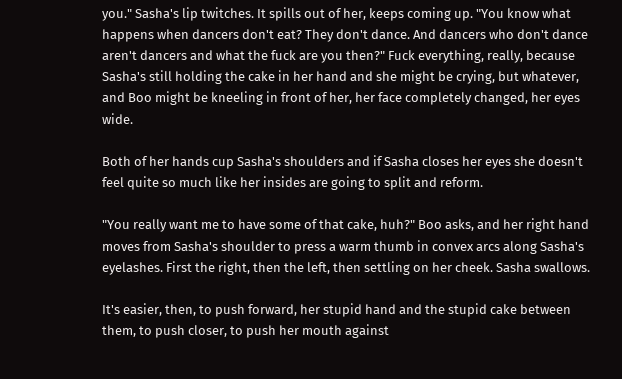you." Sasha's lip twitches. It spills out of her, keeps coming up. "You know what happens when dancers don't eat? They don't dance. And dancers who don't dance aren't dancers and what the fuck are you then?" Fuck everything, really, because Sasha's still holding the cake in her hand and she might be crying, but whatever, and Boo might be kneeling in front of her, her face completely changed, her eyes wide.

Both of her hands cup Sasha's shoulders and if Sasha closes her eyes she doesn't feel quite so much like her insides are going to split and reform.

"You really want me to have some of that cake, huh?" Boo asks, and her right hand moves from Sasha's shoulder to press a warm thumb in convex arcs along Sasha's eyelashes. First the right, then the left, then settling on her cheek. Sasha swallows.

It's easier, then, to push forward, her stupid hand and the stupid cake between them, to push closer, to push her mouth against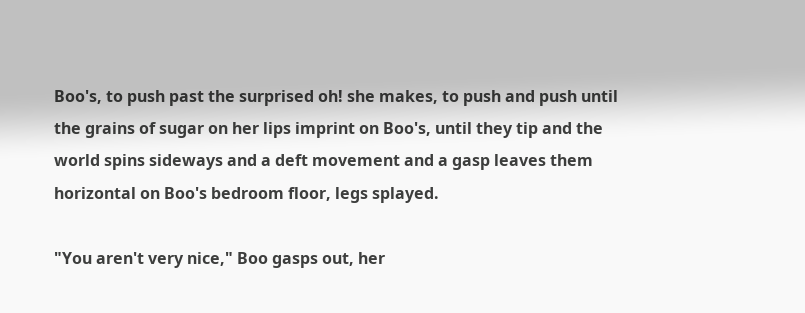Boo's, to push past the surprised oh! she makes, to push and push until the grains of sugar on her lips imprint on Boo's, until they tip and the world spins sideways and a deft movement and a gasp leaves them horizontal on Boo's bedroom floor, legs splayed.

"You aren't very nice," Boo gasps out, her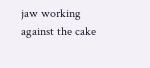jaw working against the cake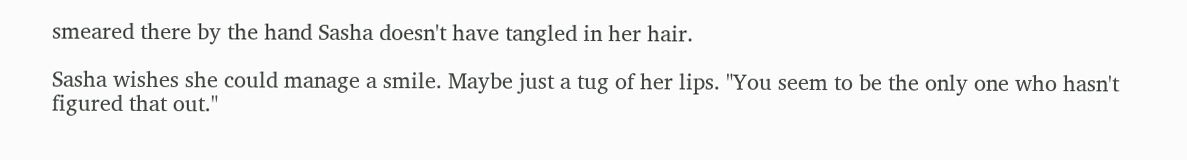smeared there by the hand Sasha doesn't have tangled in her hair.

Sasha wishes she could manage a smile. Maybe just a tug of her lips. "You seem to be the only one who hasn't figured that out."